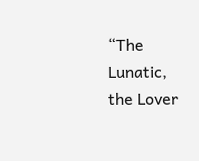“The Lunatic, the Lover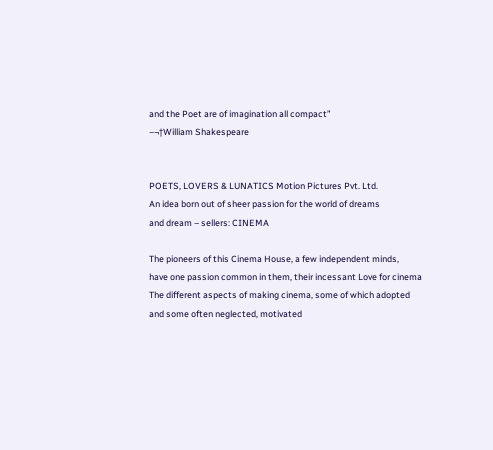and the Poet are of imagination all compact”
–¬†William Shakespeare


POETS, LOVERS & LUNATICS Motion Pictures Pvt. Ltd.
An idea born out of sheer passion for the world of dreams
and dream – sellers: CINEMA

The pioneers of this Cinema House, a few independent minds,
have one passion common in them, their incessant Love for cinema
The different aspects of making cinema, some of which adopted
and some often neglected, motivated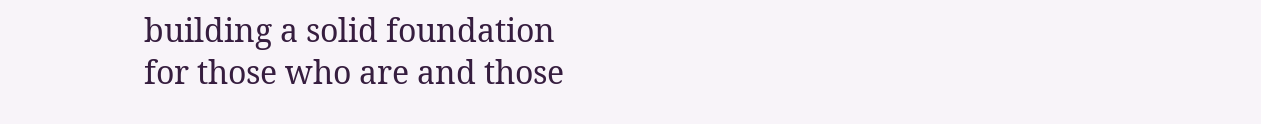building a solid foundation
for those who are and those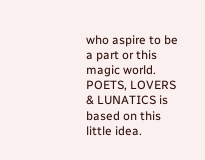who aspire to be a part or this
magic world. POETS, LOVERS & LUNATICS is based on this little idea.